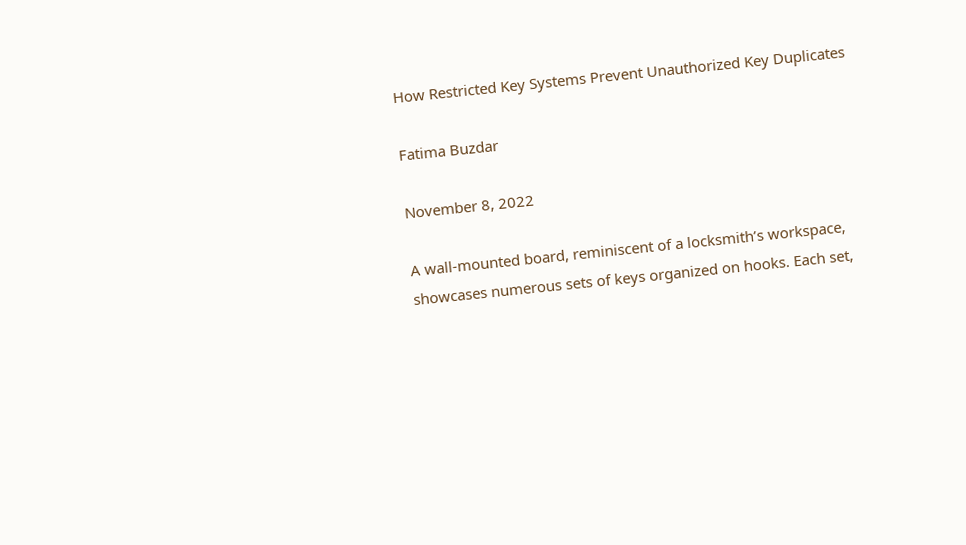How Restricted Key Systems Prevent Unauthorized Key Duplicates

Fatima Buzdar

November 8, 2022

A wall-mounted board, reminiscent of a locksmith’s workspace, showcases numerous sets of keys organized on hooks. Each set,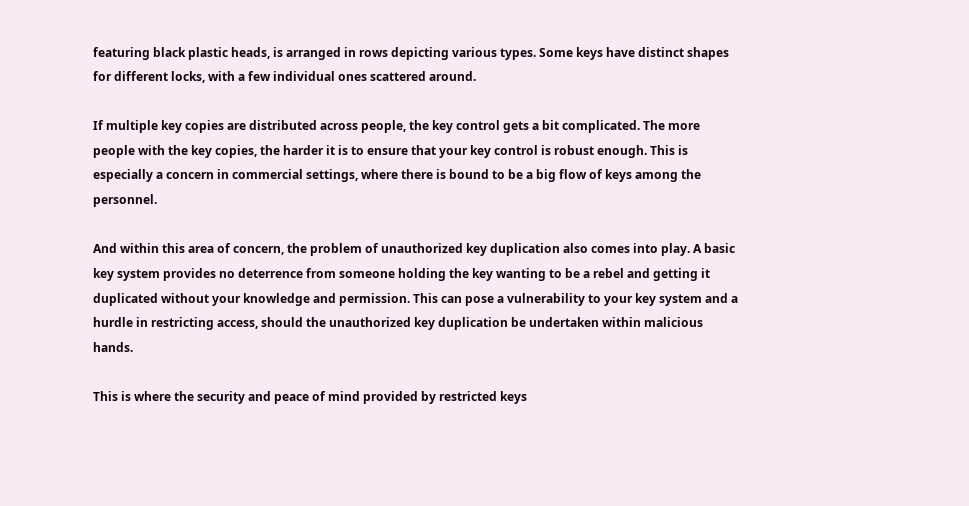featuring black plastic heads, is arranged in rows depicting various types. Some keys have distinct shapes for different locks, with a few individual ones scattered around.

If multiple key copies are distributed across people, the key control gets a bit complicated. The more people with the key copies, the harder it is to ensure that your key control is robust enough. This is especially a concern in commercial settings, where there is bound to be a big flow of keys among the personnel.

And within this area of concern, the problem of unauthorized key duplication also comes into play. A basic key system provides no deterrence from someone holding the key wanting to be a rebel and getting it duplicated without your knowledge and permission. This can pose a vulnerability to your key system and a hurdle in restricting access, should the unauthorized key duplication be undertaken within malicious hands.

This is where the security and peace of mind provided by restricted keys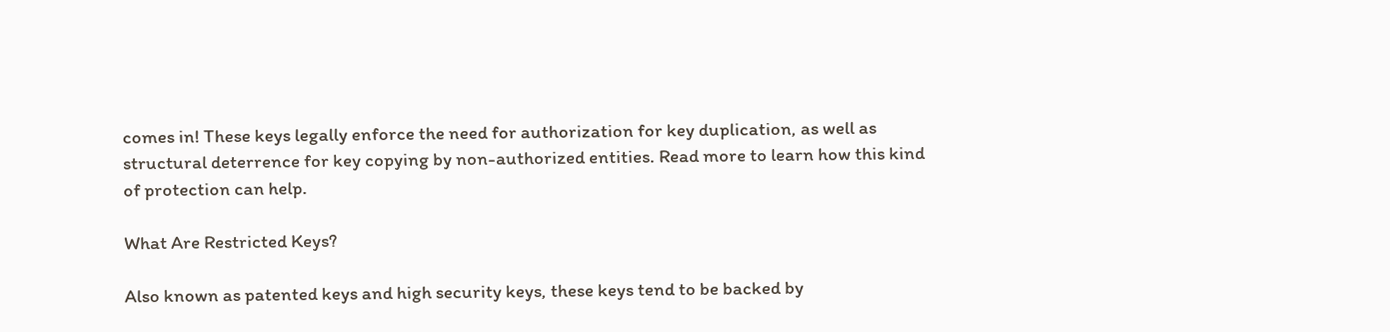comes in! These keys legally enforce the need for authorization for key duplication, as well as structural deterrence for key copying by non-authorized entities. Read more to learn how this kind of protection can help.

What Are Restricted Keys?

Also known as patented keys and high security keys, these keys tend to be backed by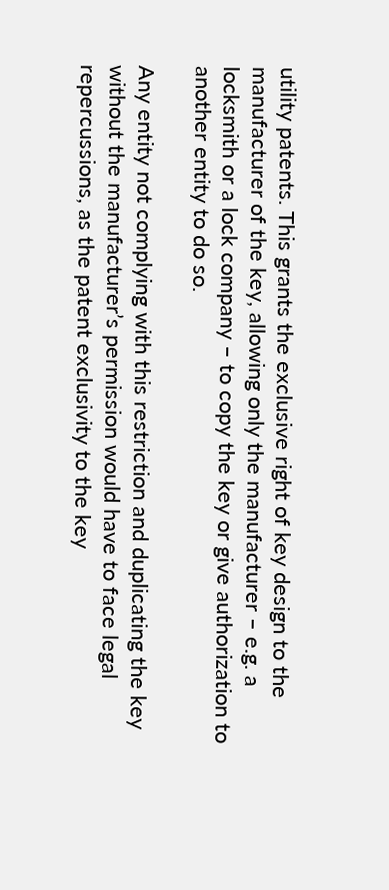utility patents. This grants the exclusive right of key design to the manufacturer of the key, allowing only the manufacturer – e.g. a locksmith or a lock company – to copy the key or give authorization to another entity to do so.

Any entity not complying with this restriction and duplicating the key without the manufacturer’s permission would have to face legal repercussions, as the patent exclusivity to the key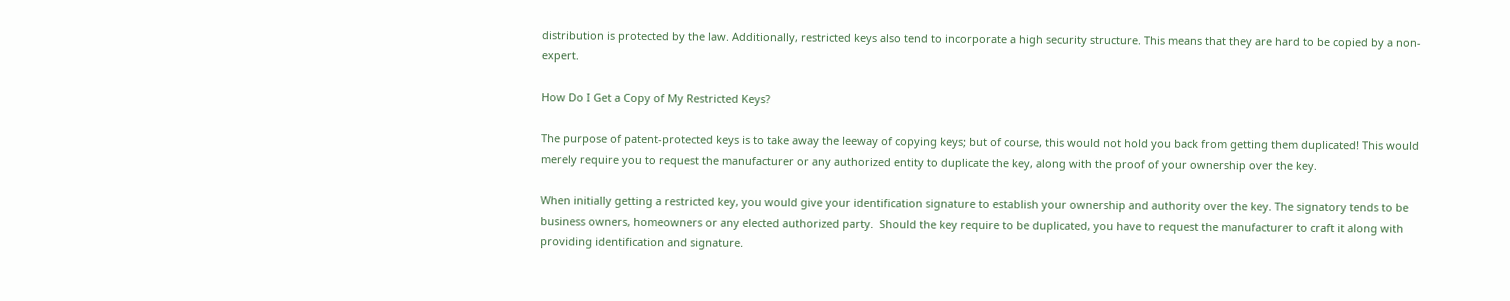distribution is protected by the law. Additionally, restricted keys also tend to incorporate a high security structure. This means that they are hard to be copied by a non-expert.

How Do I Get a Copy of My Restricted Keys?

The purpose of patent-protected keys is to take away the leeway of copying keys; but of course, this would not hold you back from getting them duplicated! This would merely require you to request the manufacturer or any authorized entity to duplicate the key, along with the proof of your ownership over the key.

When initially getting a restricted key, you would give your identification signature to establish your ownership and authority over the key. The signatory tends to be business owners, homeowners or any elected authorized party.  Should the key require to be duplicated, you have to request the manufacturer to craft it along with providing identification and signature.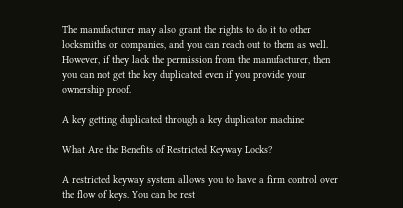The manufacturer may also grant the rights to do it to other locksmiths or companies, and you can reach out to them as well. However, if they lack the permission from the manufacturer, then you can not get the key duplicated even if you provide your ownership proof.

A key getting duplicated through a key duplicator machine

What Are the Benefits of Restricted Keyway Locks?

A restricted keyway system allows you to have a firm control over the flow of keys. You can be rest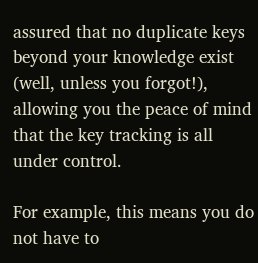assured that no duplicate keys beyond your knowledge exist (well, unless you forgot!), allowing you the peace of mind that the key tracking is all under control.

For example, this means you do not have to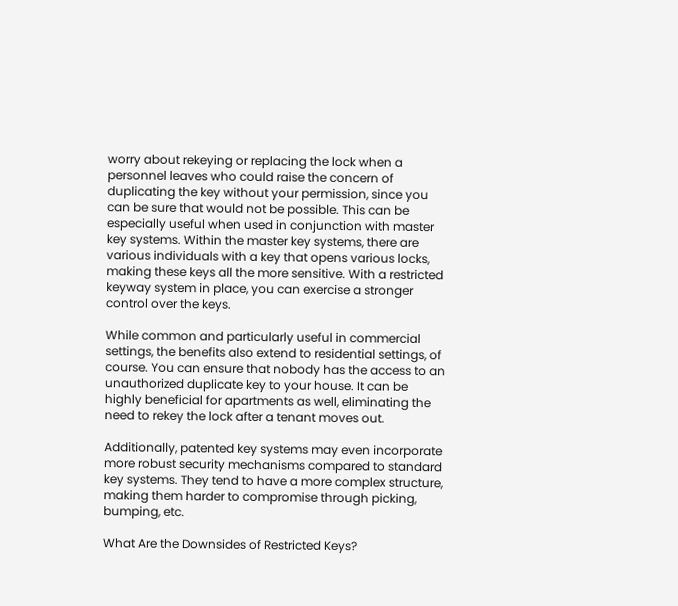worry about rekeying or replacing the lock when a personnel leaves who could raise the concern of duplicating the key without your permission, since you can be sure that would not be possible. This can be especially useful when used in conjunction with master key systems. Within the master key systems, there are various individuals with a key that opens various locks, making these keys all the more sensitive. With a restricted keyway system in place, you can exercise a stronger control over the keys.

While common and particularly useful in commercial settings, the benefits also extend to residential settings, of course. You can ensure that nobody has the access to an unauthorized duplicate key to your house. It can be highly beneficial for apartments as well, eliminating the need to rekey the lock after a tenant moves out.

Additionally, patented key systems may even incorporate more robust security mechanisms compared to standard key systems. They tend to have a more complex structure, making them harder to compromise through picking, bumping, etc.

What Are the Downsides of Restricted Keys?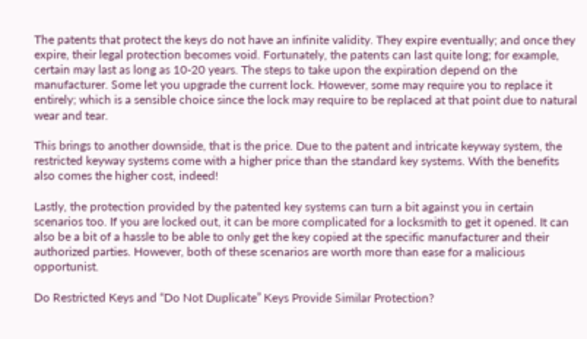The patents that protect the keys do not have an infinite validity. They expire eventually; and once they expire, their legal protection becomes void. Fortunately, the patents can last quite long; for example, certain may last as long as 10-20 years. The steps to take upon the expiration depend on the manufacturer. Some let you upgrade the current lock. However, some may require you to replace it entirely; which is a sensible choice since the lock may require to be replaced at that point due to natural wear and tear.

This brings to another downside, that is the price. Due to the patent and intricate keyway system, the restricted keyway systems come with a higher price than the standard key systems. With the benefits also comes the higher cost, indeed!

Lastly, the protection provided by the patented key systems can turn a bit against you in certain scenarios too. If you are locked out, it can be more complicated for a locksmith to get it opened. It can also be a bit of a hassle to be able to only get the key copied at the specific manufacturer and their authorized parties. However, both of these scenarios are worth more than ease for a malicious opportunist.

Do Restricted Keys and “Do Not Duplicate” Keys Provide Similar Protection?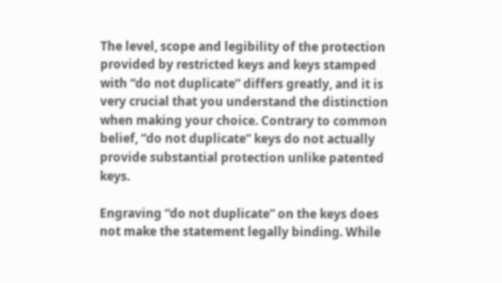The level, scope and legibility of the protection provided by restricted keys and keys stamped with “do not duplicate” differs greatly, and it is very crucial that you understand the distinction when making your choice. Contrary to common belief, “do not duplicate” keys do not actually provide substantial protection unlike patented keys.

Engraving “do not duplicate” on the keys does not make the statement legally binding. While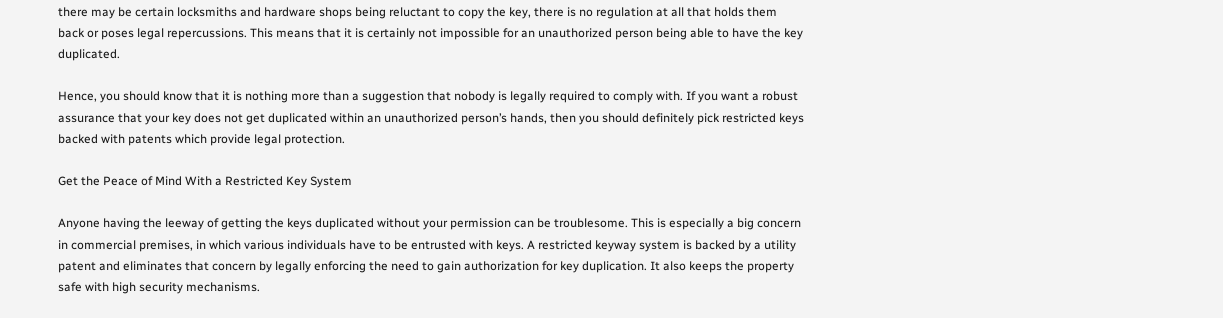there may be certain locksmiths and hardware shops being reluctant to copy the key, there is no regulation at all that holds them back or poses legal repercussions. This means that it is certainly not impossible for an unauthorized person being able to have the key duplicated.

Hence, you should know that it is nothing more than a suggestion that nobody is legally required to comply with. If you want a robust assurance that your key does not get duplicated within an unauthorized person’s hands, then you should definitely pick restricted keys backed with patents which provide legal protection.

Get the Peace of Mind With a Restricted Key System

Anyone having the leeway of getting the keys duplicated without your permission can be troublesome. This is especially a big concern in commercial premises, in which various individuals have to be entrusted with keys. A restricted keyway system is backed by a utility patent and eliminates that concern by legally enforcing the need to gain authorization for key duplication. It also keeps the property safe with high security mechanisms.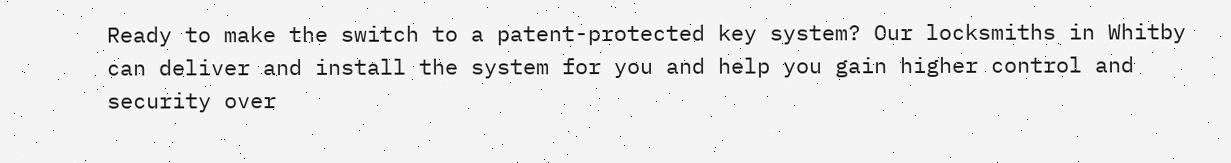Ready to make the switch to a patent-protected key system? Our locksmiths in Whitby can deliver and install the system for you and help you gain higher control and security over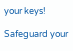your keys!

Safeguard your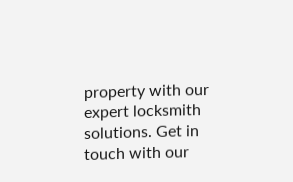property with our expert locksmith solutions. Get in touch with our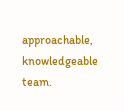approachable, knowledgeable team.